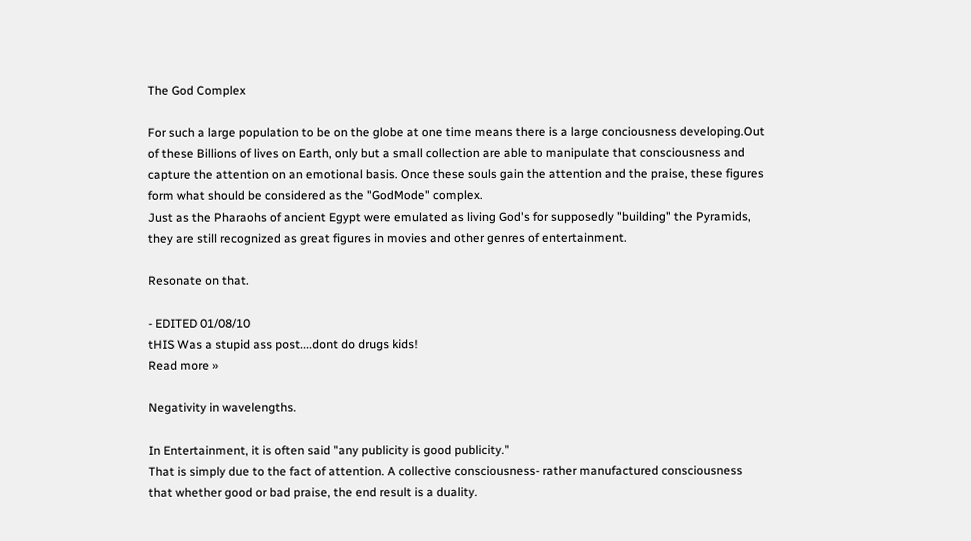The God Complex

For such a large population to be on the globe at one time means there is a large conciousness developing.Out of these Billions of lives on Earth, only but a small collection are able to manipulate that consciousness and capture the attention on an emotional basis. Once these souls gain the attention and the praise, these figures form what should be considered as the "GodMode" complex.
Just as the Pharaohs of ancient Egypt were emulated as living God's for supposedly "building" the Pyramids, they are still recognized as great figures in movies and other genres of entertainment.

Resonate on that.

- EDITED 01/08/10
tHIS Was a stupid ass post....dont do drugs kids!
Read more »

Negativity in wavelengths.

In Entertainment, it is often said "any publicity is good publicity."
That is simply due to the fact of attention. A collective consciousness- rather manufactured consciousness that whether good or bad praise, the end result is a duality.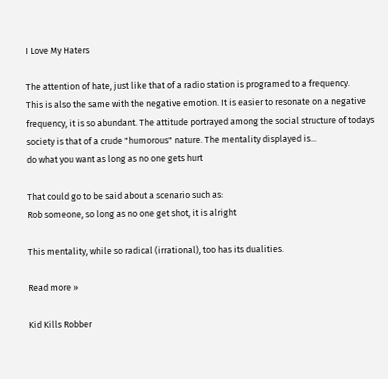I Love My Haters

The attention of hate, just like that of a radio station is programed to a frequency.
This is also the same with the negative emotion. It is easier to resonate on a negative frequency, it is so abundant. The attitude portrayed among the social structure of todays society is that of a crude "humorous" nature. The mentality displayed is...
do what you want as long as no one gets hurt

That could go to be said about a scenario such as:
Rob someone, so long as no one get shot, it is alright

This mentality, while so radical (irrational), too has its dualities.

Read more »

Kid Kills Robber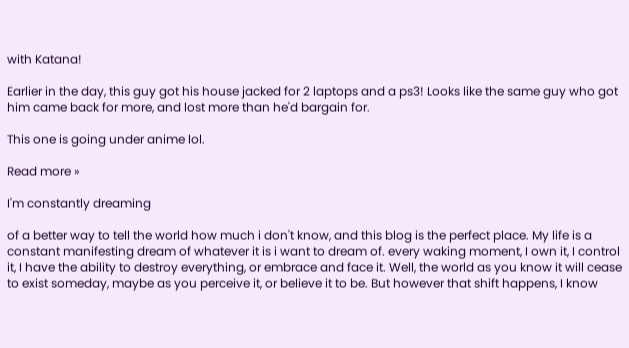with Katana!

Earlier in the day, this guy got his house jacked for 2 laptops and a ps3! Looks like the same guy who got him came back for more, and lost more than he'd bargain for.

This one is going under anime lol.

Read more »

I'm constantly dreaming

of a better way to tell the world how much i don't know, and this blog is the perfect place. My life is a constant manifesting dream of whatever it is i want to dream of. every waking moment, I own it, I control it, I have the ability to destroy everything, or embrace and face it. Well, the world as you know it will cease to exist someday, maybe as you perceive it, or believe it to be. But however that shift happens, I know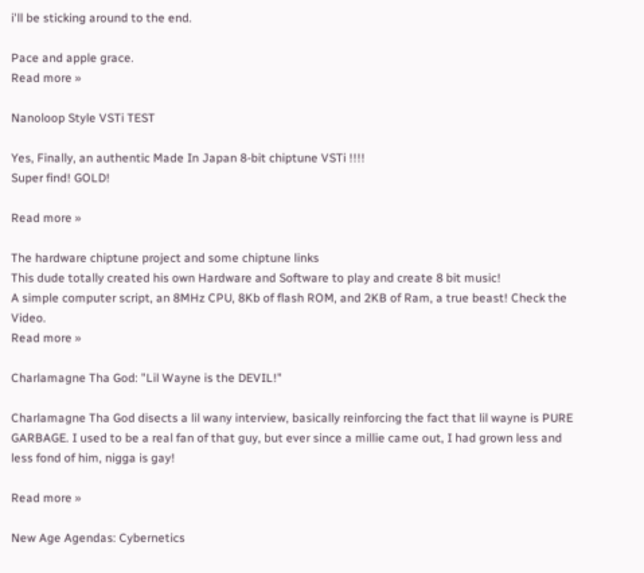i'll be sticking around to the end.

Pace and apple grace.
Read more »

Nanoloop Style VSTi TEST

Yes, Finally, an authentic Made In Japan 8-bit chiptune VSTi !!!!
Super find! GOLD!

Read more »

The hardware chiptune project and some chiptune links
This dude totally created his own Hardware and Software to play and create 8 bit music!
A simple computer script, an 8MHz CPU, 8Kb of flash ROM, and 2KB of Ram, a true beast! Check the Video.
Read more »

Charlamagne Tha God: "Lil Wayne is the DEVIL!"

Charlamagne Tha God disects a lil wany interview, basically reinforcing the fact that lil wayne is PURE GARBAGE. I used to be a real fan of that guy, but ever since a millie came out, I had grown less and less fond of him, nigga is gay!

Read more »

New Age Agendas: Cybernetics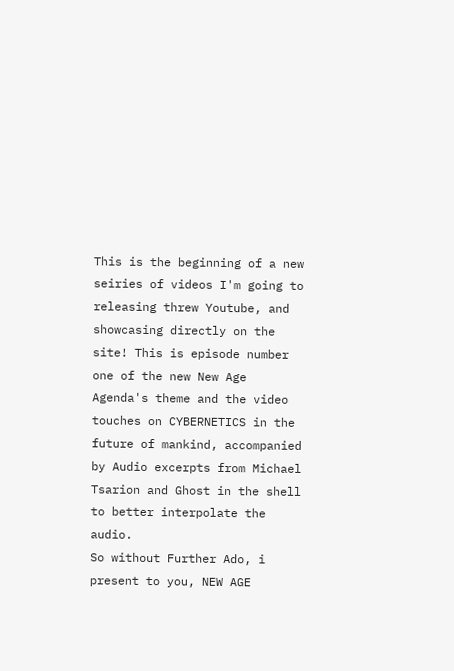This is the beginning of a new seiries of videos I'm going to releasing threw Youtube, and showcasing directly on the site! This is episode number one of the new New Age Agenda's theme and the video touches on CYBERNETICS in the future of mankind, accompanied by Audio excerpts from Michael Tsarion and Ghost in the shell to better interpolate the audio.
So without Further Ado, i present to you, NEW AGE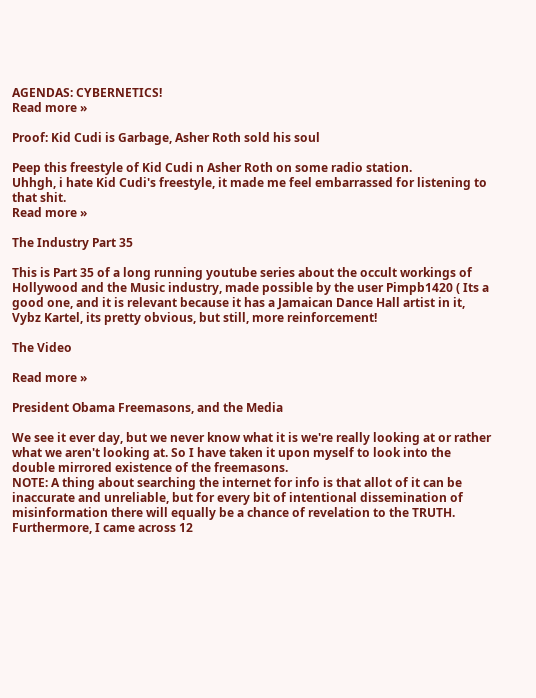AGENDAS: CYBERNETICS!
Read more »

Proof: Kid Cudi is Garbage, Asher Roth sold his soul

Peep this freestyle of Kid Cudi n Asher Roth on some radio station.
Uhhgh, i hate Kid Cudi's freestyle, it made me feel embarrassed for listening to that shit.
Read more »

The Industry Part 35

This is Part 35 of a long running youtube series about the occult workings of Hollywood and the Music industry, made possible by the user Pimpb1420 ( Its a good one, and it is relevant because it has a Jamaican Dance Hall artist in it, Vybz Kartel, its pretty obvious, but still, more reinforcement!

The Video

Read more »

President Obama Freemasons, and the Media

We see it ever day, but we never know what it is we're really looking at or rather what we aren't looking at. So I have taken it upon myself to look into the double mirrored existence of the freemasons.
NOTE: A thing about searching the internet for info is that allot of it can be inaccurate and unreliable, but for every bit of intentional dissemination of misinformation there will equally be a chance of revelation to the TRUTH.
Furthermore, I came across 12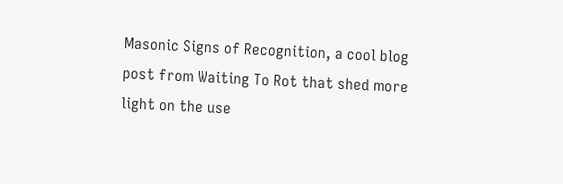Masonic Signs of Recognition, a cool blog post from Waiting To Rot that shed more light on the use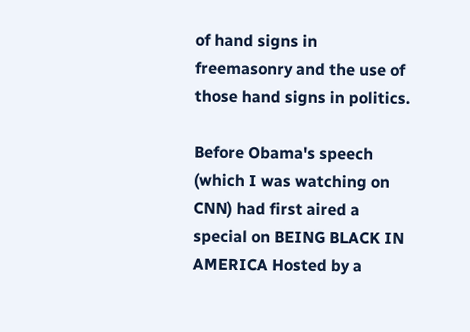of hand signs in freemasonry and the use of those hand signs in politics.

Before Obama's speech (which I was watching on CNN) had first aired a special on BEING BLACK IN AMERICA Hosted by a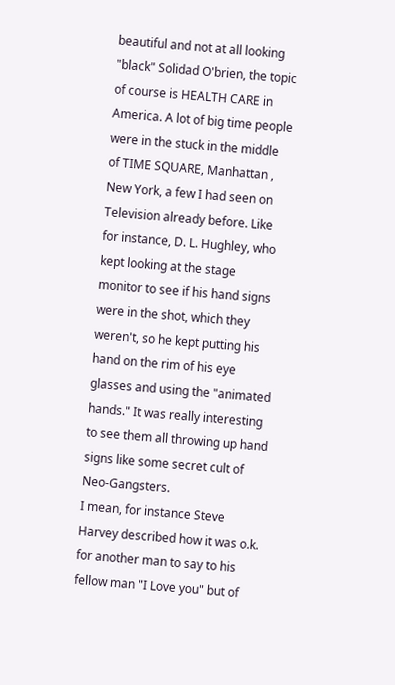beautiful and not at all looking "black" Solidad O'brien, the topic of course is HEALTH CARE in America. A lot of big time people were in the stuck in the middle of TIME SQUARE, Manhattan , New York, a few I had seen on Television already before. Like for instance, D. L. Hughley, who kept looking at the stage monitor to see if his hand signs were in the shot, which they weren't, so he kept putting his hand on the rim of his eye glasses and using the "animated hands." It was really interesting to see them all throwing up hand signs like some secret cult of Neo-Gangsters.
I mean, for instance Steve Harvey described how it was o.k. for another man to say to his fellow man "I Love you" but of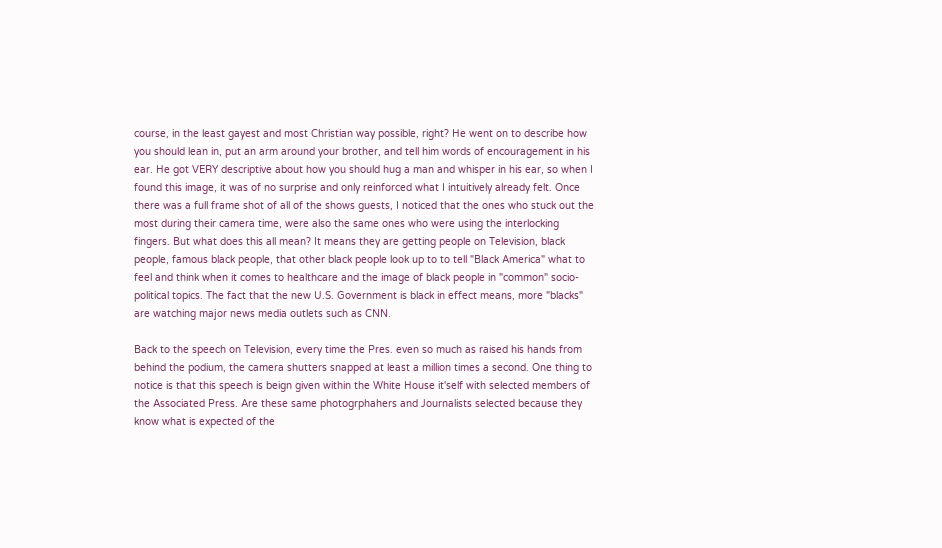course, in the least gayest and most Christian way possible, right? He went on to describe how you should lean in, put an arm around your brother, and tell him words of encouragement in his ear. He got VERY descriptive about how you should hug a man and whisper in his ear, so when I found this image, it was of no surprise and only reinforced what I intuitively already felt. Once there was a full frame shot of all of the shows guests, I noticed that the ones who stuck out the most during their camera time, were also the same ones who were using the interlocking fingers. But what does this all mean? It means they are getting people on Television, black people, famous black people, that other black people look up to to tell "Black America" what to feel and think when it comes to healthcare and the image of black people in "common" socio-political topics. The fact that the new U.S. Government is black in effect means, more "blacks" are watching major news media outlets such as CNN.

Back to the speech on Television, every time the Pres. even so much as raised his hands from behind the podium, the camera shutters snapped at least a million times a second. One thing to notice is that this speech is beign given within the White House it'self with selected members of the Associated Press. Are these same photogrphahers and Journalists selected because they know what is expected of the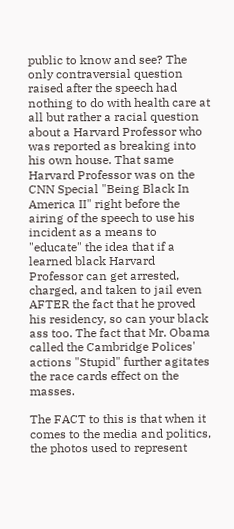public to know and see? The only contraversial question raised after the speech had nothing to do with health care at all but rather a racial question about a Harvard Professor who was reported as breaking into his own house. That same Harvard Professor was on the CNN Special "Being Black In America II" right before the airing of the speech to use his incident as a means to "educate" the idea that if a learned black Harvard Professor can get arrested, charged, and taken to jail even AFTER the fact that he proved his residency, so can your black ass too. The fact that Mr. Obama called the Cambridge Polices' actions "Stupid" further agitates the race cards effect on the masses.

The FACT to this is that when it comes to the media and politics, the photos used to represent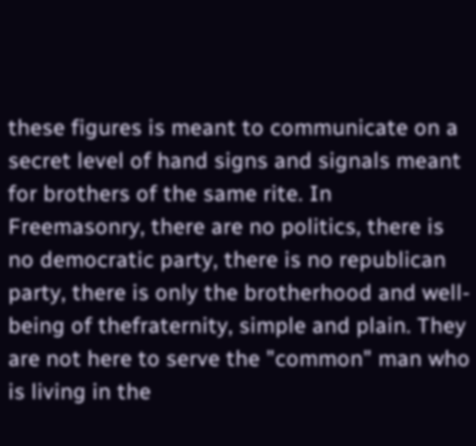these figures is meant to communicate on a secret level of hand signs and signals meant for brothers of the same rite. In Freemasonry, there are no politics, there is no democratic party, there is no republican party, there is only the brotherhood and well-being of thefraternity, simple and plain. They are not here to serve the "common" man who is living in the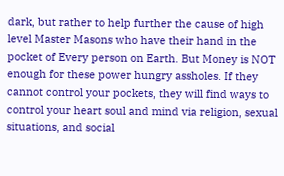dark, but rather to help further the cause of high level Master Masons who have their hand in the pocket of Every person on Earth. But Money is NOT enough for these power hungry assholes. If they cannot control your pockets, they will find ways to control your heart soul and mind via religion, sexual situations, and social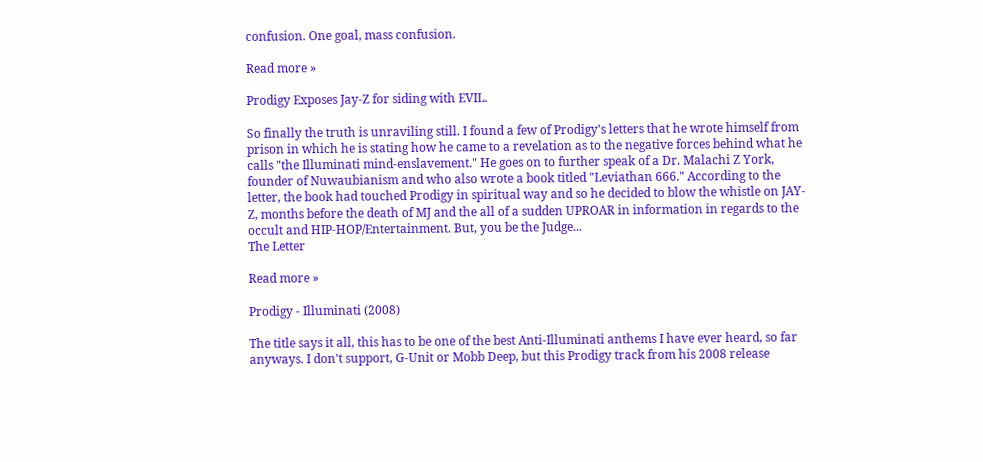confusion. One goal, mass confusion.

Read more »

Prodigy Exposes Jay-Z for siding with EVIL.

So finally the truth is unraviling still. I found a few of Prodigy's letters that he wrote himself from prison in which he is stating how he came to a revelation as to the negative forces behind what he calls "the Illuminati mind-enslavement." He goes on to further speak of a Dr. Malachi Z York, founder of Nuwaubianism and who also wrote a book titled "Leviathan 666." According to the letter, the book had touched Prodigy in spiritual way and so he decided to blow the whistle on JAY-Z, months before the death of MJ and the all of a sudden UPROAR in information in regards to the occult and HIP-HOP/Entertainment. But, you be the Judge...
The Letter

Read more »

Prodigy - Illuminati (2008)

The title says it all, this has to be one of the best Anti-Illuminati anthems I have ever heard, so far anyways. I don't support, G-Unit or Mobb Deep, but this Prodigy track from his 2008 release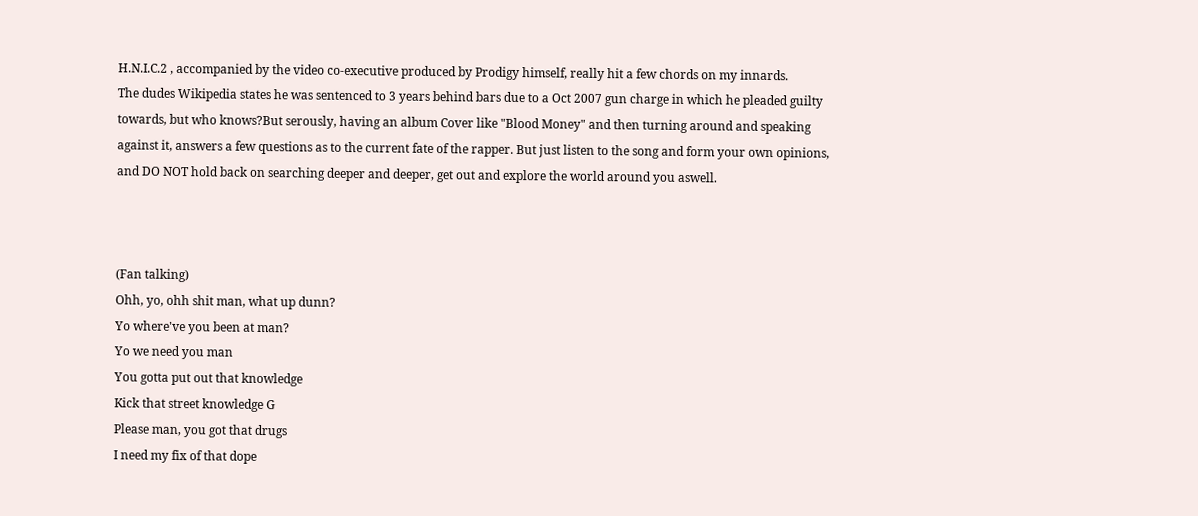H.N.I.C.2 , accompanied by the video co-executive produced by Prodigy himself, really hit a few chords on my innards.
The dudes Wikipedia states he was sentenced to 3 years behind bars due to a Oct 2007 gun charge in which he pleaded guilty towards, but who knows?But serously, having an album Cover like "Blood Money" and then turning around and speaking against it, answers a few questions as to the current fate of the rapper. But just listen to the song and form your own opinions, and DO NOT hold back on searching deeper and deeper, get out and explore the world around you aswell.



(Fan talking)
Ohh, yo, ohh shit man, what up dunn?
Yo where've you been at man?
Yo we need you man
You gotta put out that knowledge
Kick that street knowledge G
Please man, you got that drugs
I need my fix of that dope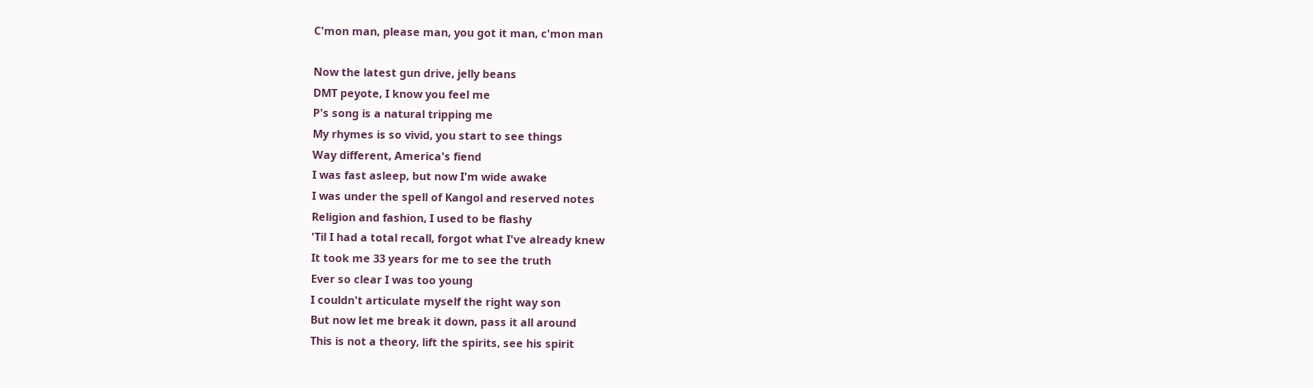C'mon man, please man, you got it man, c'mon man

Now the latest gun drive, jelly beans
DMT peyote, I know you feel me
P's song is a natural tripping me
My rhymes is so vivid, you start to see things
Way different, America's fiend
I was fast asleep, but now I'm wide awake
I was under the spell of Kangol and reserved notes
Religion and fashion, I used to be flashy
'Til I had a total recall, forgot what I've already knew
It took me 33 years for me to see the truth
Ever so clear I was too young
I couldn't articulate myself the right way son
But now let me break it down, pass it all around
This is not a theory, lift the spirits, see his spirit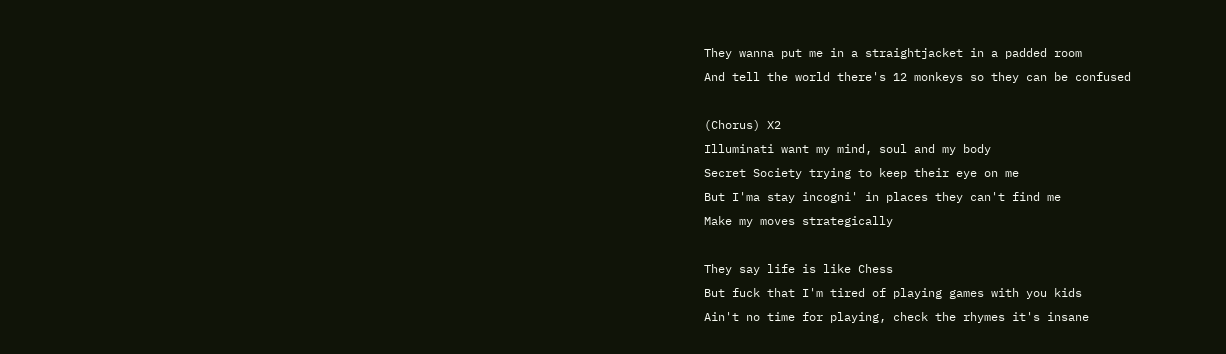They wanna put me in a straightjacket in a padded room
And tell the world there's 12 monkeys so they can be confused

(Chorus) X2
Illuminati want my mind, soul and my body
Secret Society trying to keep their eye on me
But I'ma stay incogni' in places they can't find me
Make my moves strategically

They say life is like Chess
But fuck that I'm tired of playing games with you kids
Ain't no time for playing, check the rhymes it's insane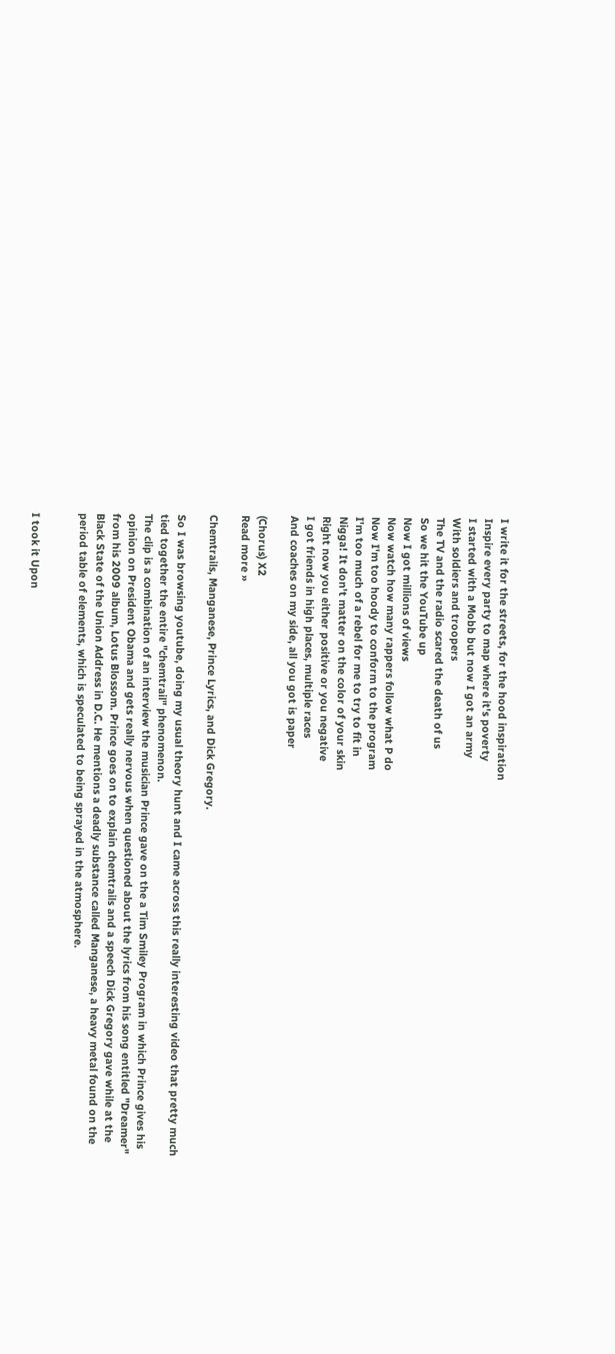I write it for the streets, for the hood inspiration
Inspire every party to map where it's poverty
I started with a Mobb but now I got an army
With soldiers and troopers
The TV and the radio scared the death of us
So we hit the YouTube up
Now I got millions of views
Now watch how many rappers follow what P do
Now I'm too hoody to conform to the program
I'm too much of a rebel for me to try to fit in
Nigga! It don't matter on the color of your skin
Right now you either positive or you negative
I got friends in high places, multiple races
And coaches on my side, all you got is paper

(Chorus) X2
Read more »

Chemtrails, Manganese, Prince Lyrics, and Dick Gregory.

So I was browsing youtube, doing my usual theory hunt and I came across this really interesting video that pretty much tied together the entire "chemtrail" phenomenon.
The clip is a combination of an interview the musician Prince gave on the a Tim Smiley Program in which Prince gives his opinion on President Obama and gets really nervous when questioned about the lyrics from his song entitled "Dreamer" from his 2009 album, Lotus Blossom. Prince goes on to explain chemtrails and a speech Dick Gregory gave while at the Black State of the Union Address in D.C. He mentions a deadly substance called Manganese, a heavy metal found on the period table of elements, which is speculated to being sprayed in the atmosphere.


I took it Upon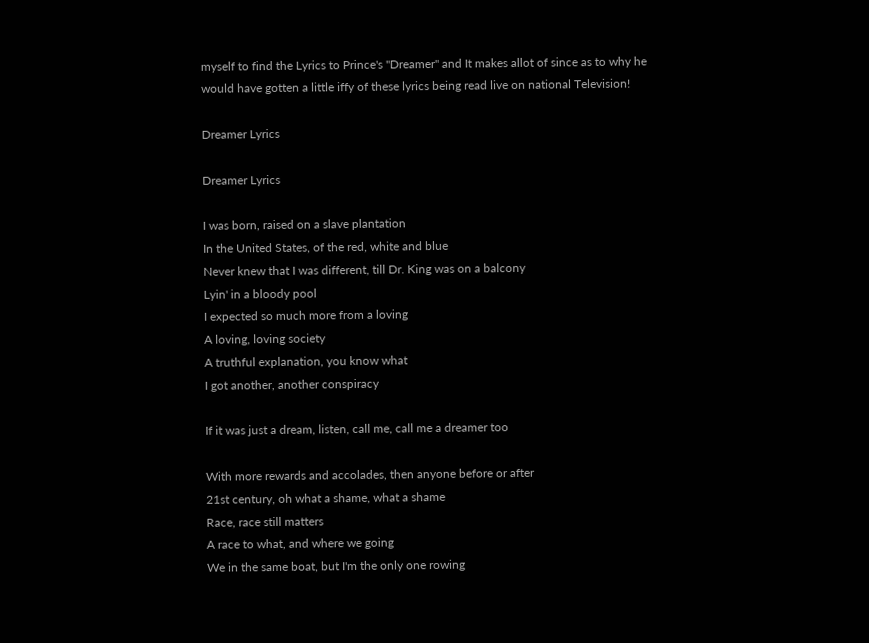myself to find the Lyrics to Prince's "Dreamer" and It makes allot of since as to why he would have gotten a little iffy of these lyrics being read live on national Television!

Dreamer Lyrics

Dreamer Lyrics

I was born, raised on a slave plantation
In the United States, of the red, white and blue
Never knew that I was different, till Dr. King was on a balcony
Lyin' in a bloody pool
I expected so much more from a loving
A loving, loving society
A truthful explanation, you know what
I got another, another conspiracy

If it was just a dream, listen, call me, call me a dreamer too

With more rewards and accolades, then anyone before or after
21st century, oh what a shame, what a shame
Race, race still matters
A race to what, and where we going
We in the same boat, but I'm the only one rowing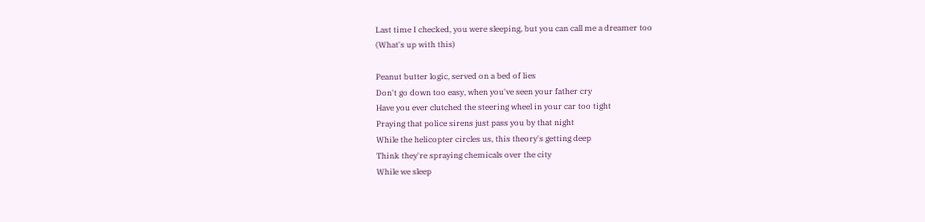Last time I checked, you were sleeping, but you can call me a dreamer too
(What's up with this)

Peanut butter logic, served on a bed of lies
Don't go down too easy, when you've seen your father cry
Have you ever clutched the steering wheel in your car too tight
Praying that police sirens just pass you by that night
While the helicopter circles us, this theory's getting deep
Think they're spraying chemicals over the city
While we sleep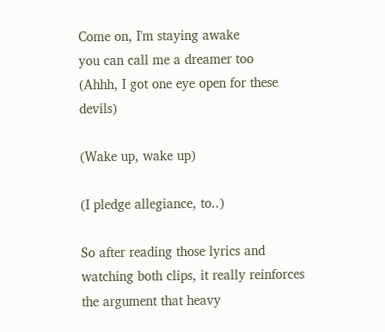Come on, I'm staying awake
you can call me a dreamer too
(Ahhh, I got one eye open for these devils)

(Wake up, wake up)

(I pledge allegiance, to..)

So after reading those lyrics and watching both clips, it really reinforces the argument that heavy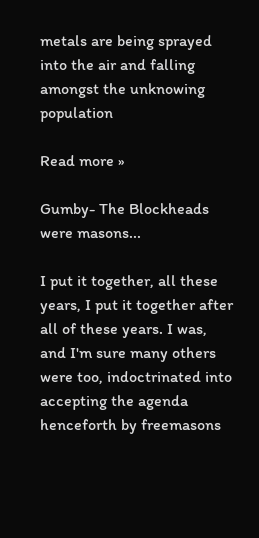metals are being sprayed into the air and falling amongst the unknowing population

Read more »

Gumby- The Blockheads were masons...

I put it together, all these years, I put it together after all of these years. I was, and I'm sure many others were too, indoctrinated into accepting the agenda henceforth by freemasons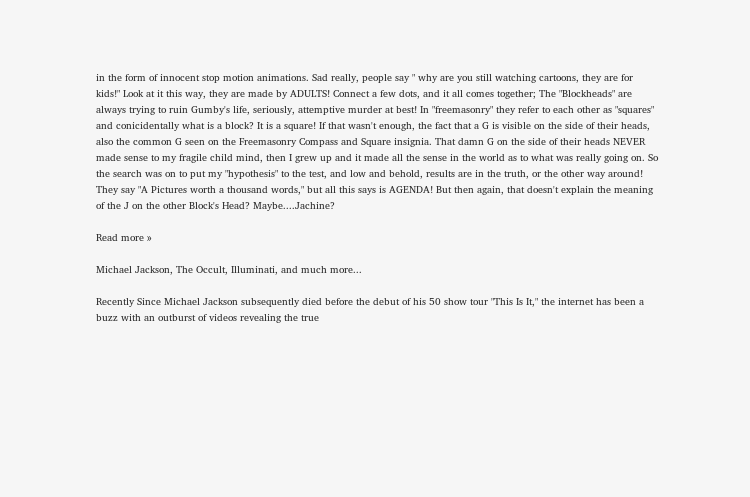in the form of innocent stop motion animations. Sad really, people say " why are you still watching cartoons, they are for kids!" Look at it this way, they are made by ADULTS! Connect a few dots, and it all comes together; The "Blockheads" are always trying to ruin Gumby's life, seriously, attemptive murder at best! In "freemasonry" they refer to each other as "squares" and conicidentally what is a block? It is a square! If that wasn't enough, the fact that a G is visible on the side of their heads, also the common G seen on the Freemasonry Compass and Square insignia. That damn G on the side of their heads NEVER made sense to my fragile child mind, then I grew up and it made all the sense in the world as to what was really going on. So the search was on to put my "hypothesis" to the test, and low and behold, results are in the truth, or the other way around!
They say "A Pictures worth a thousand words," but all this says is AGENDA! But then again, that doesn't explain the meaning of the J on the other Block's Head? Maybe....Jachine?

Read more »

Michael Jackson, The Occult, Illuminati, and much more...

Recently Since Michael Jackson subsequently died before the debut of his 50 show tour "This Is It," the internet has been a buzz with an outburst of videos revealing the true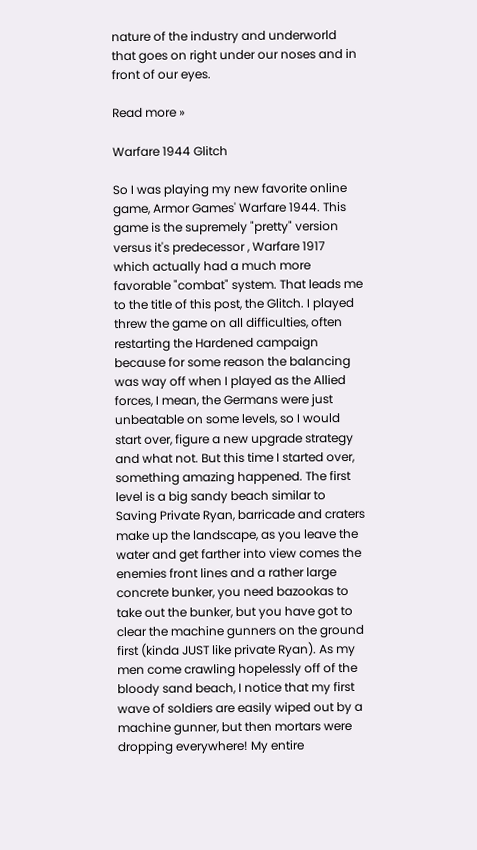nature of the industry and underworld that goes on right under our noses and in front of our eyes.

Read more »

Warfare 1944 Glitch

So I was playing my new favorite online game, Armor Games' Warfare 1944. This game is the supremely "pretty" version versus it's predecessor , Warfare 1917 which actually had a much more favorable "combat" system. That leads me to the title of this post, the Glitch. I played threw the game on all difficulties, often restarting the Hardened campaign because for some reason the balancing was way off when I played as the Allied forces, I mean, the Germans were just unbeatable on some levels, so I would start over, figure a new upgrade strategy and what not. But this time I started over, something amazing happened. The first level is a big sandy beach similar to Saving Private Ryan, barricade and craters make up the landscape, as you leave the water and get farther into view comes the enemies front lines and a rather large concrete bunker, you need bazookas to take out the bunker, but you have got to clear the machine gunners on the ground first (kinda JUST like private Ryan). As my men come crawling hopelessly off of the bloody sand beach, I notice that my first wave of soldiers are easily wiped out by a machine gunner, but then mortars were dropping everywhere! My entire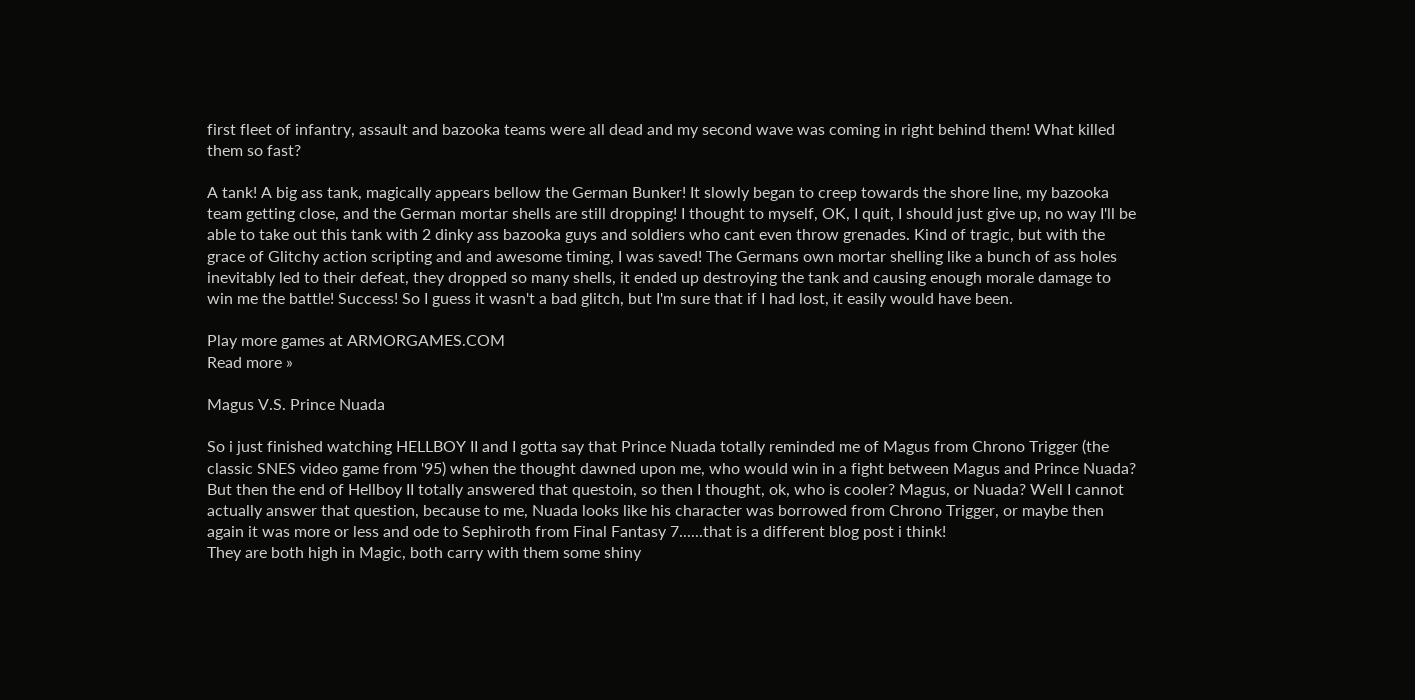first fleet of infantry, assault and bazooka teams were all dead and my second wave was coming in right behind them! What killed them so fast?

A tank! A big ass tank, magically appears bellow the German Bunker! It slowly began to creep towards the shore line, my bazooka team getting close, and the German mortar shells are still dropping! I thought to myself, OK, I quit, I should just give up, no way I'll be able to take out this tank with 2 dinky ass bazooka guys and soldiers who cant even throw grenades. Kind of tragic, but with the grace of Glitchy action scripting and and awesome timing, I was saved! The Germans own mortar shelling like a bunch of ass holes inevitably led to their defeat, they dropped so many shells, it ended up destroying the tank and causing enough morale damage to win me the battle! Success! So I guess it wasn't a bad glitch, but I'm sure that if I had lost, it easily would have been.

Play more games at ARMORGAMES.COM
Read more »

Magus V.S. Prince Nuada

So i just finished watching HELLBOY II and I gotta say that Prince Nuada totally reminded me of Magus from Chrono Trigger (the classic SNES video game from '95) when the thought dawned upon me, who would win in a fight between Magus and Prince Nuada? But then the end of Hellboy II totally answered that questoin, so then I thought, ok, who is cooler? Magus, or Nuada? Well I cannot actually answer that question, because to me, Nuada looks like his character was borrowed from Chrono Trigger, or maybe then again it was more or less and ode to Sephiroth from Final Fantasy 7......that is a different blog post i think!
They are both high in Magic, both carry with them some shiny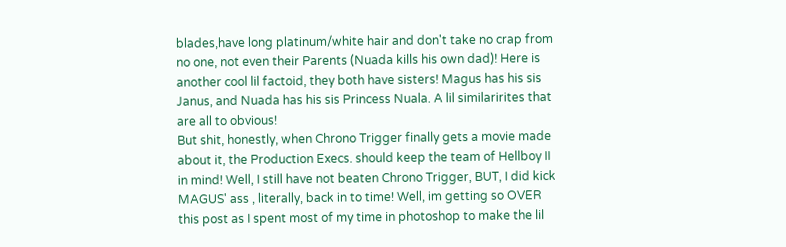blades,have long platinum/white hair and don't take no crap from no one, not even their Parents (Nuada kills his own dad)! Here is another cool lil factoid, they both have sisters! Magus has his sis Janus, and Nuada has his sis Princess Nuala. A lil similarirites that are all to obvious!
But shit, honestly, when Chrono Trigger finally gets a movie made about it, the Production Execs. should keep the team of Hellboy II in mind! Well, I still have not beaten Chrono Trigger, BUT, I did kick MAGUS' ass , literally, back in to time! Well, im getting so OVER this post as I spent most of my time in photoshop to make the lil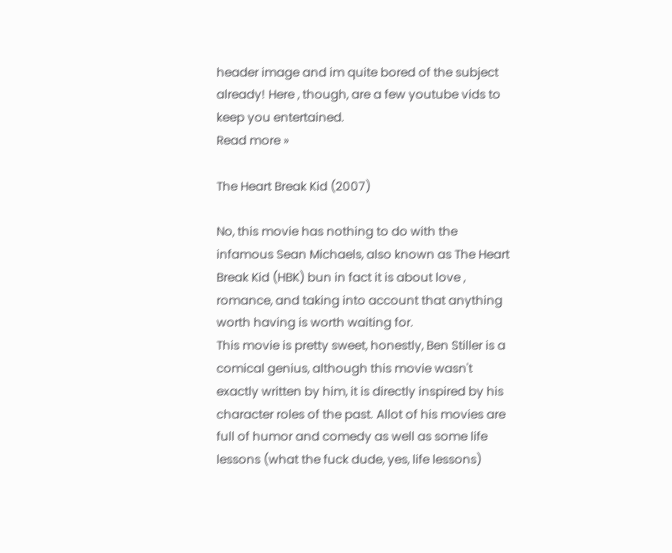header image and im quite bored of the subject already! Here , though, are a few youtube vids to keep you entertained.
Read more »

The Heart Break Kid (2007)

No, this movie has nothing to do with the infamous Sean Michaels, also known as The Heart Break Kid (HBK) bun in fact it is about love , romance, and taking into account that anything worth having is worth waiting for.
This movie is pretty sweet, honestly, Ben Stiller is a comical genius, although this movie wasn't exactly written by him, it is directly inspired by his character roles of the past. Allot of his movies are full of humor and comedy as well as some life lessons (what the fuck dude, yes, life lessons)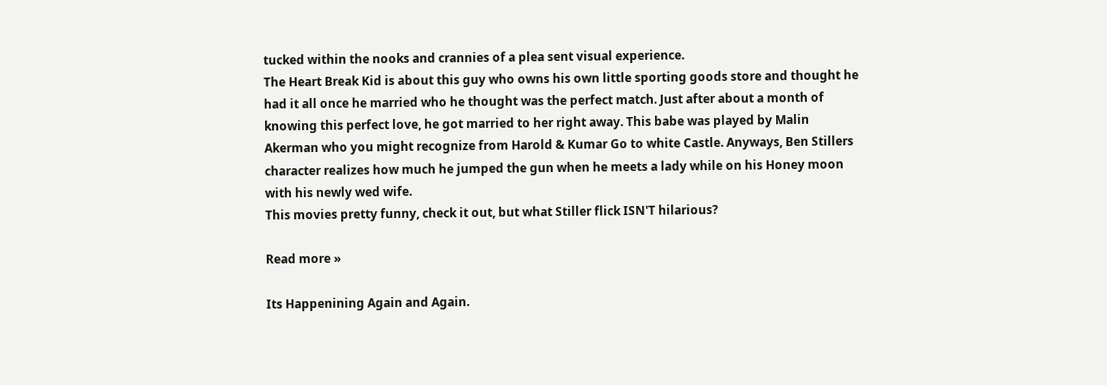tucked within the nooks and crannies of a plea sent visual experience.
The Heart Break Kid is about this guy who owns his own little sporting goods store and thought he had it all once he married who he thought was the perfect match. Just after about a month of knowing this perfect love, he got married to her right away. This babe was played by Malin Akerman who you might recognize from Harold & Kumar Go to white Castle. Anyways, Ben Stillers character realizes how much he jumped the gun when he meets a lady while on his Honey moon with his newly wed wife.
This movies pretty funny, check it out, but what Stiller flick ISN'T hilarious?

Read more »

Its Happenining Again and Again.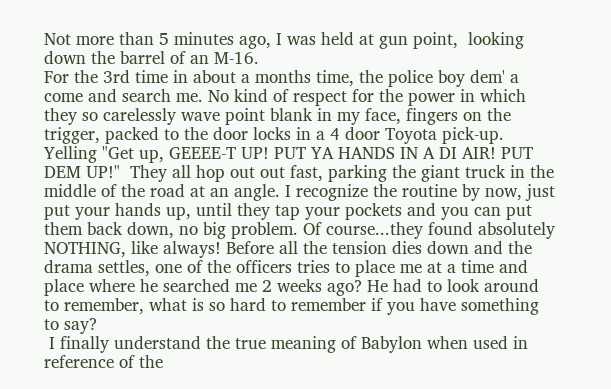Not more than 5 minutes ago, I was held at gun point,  looking down the barrel of an M-16.
For the 3rd time in about a months time, the police boy dem' a come and search me. No kind of respect for the power in which they so carelessly wave point blank in my face, fingers on the trigger, packed to the door locks in a 4 door Toyota pick-up. Yelling "Get up, GEEEE-T UP! PUT YA HANDS IN A DI AIR! PUT DEM UP!"  They all hop out out fast, parking the giant truck in the middle of the road at an angle. I recognize the routine by now, just put your hands up, until they tap your pockets and you can put them back down, no big problem. Of course...they found absolutely NOTHING, like always! Before all the tension dies down and the drama settles, one of the officers tries to place me at a time and place where he searched me 2 weeks ago? He had to look around to remember, what is so hard to remember if you have something to say?
 I finally understand the true meaning of Babylon when used in reference of the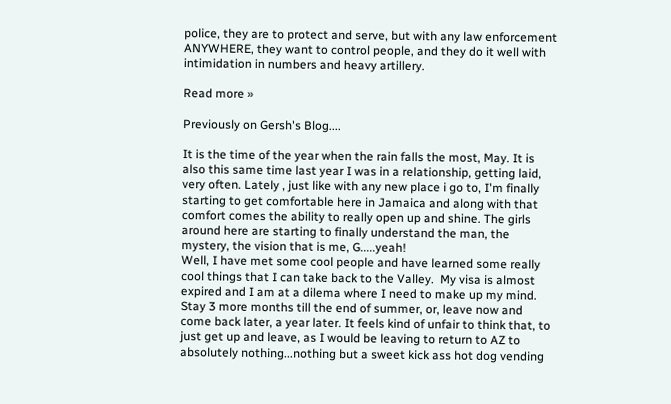police, they are to protect and serve, but with any law enforcement ANYWHERE, they want to control people, and they do it well with intimidation in numbers and heavy artillery.

Read more »

Previously on Gersh's Blog....

It is the time of the year when the rain falls the most, May. It is also this same time last year I was in a relationship, getting laid, very often. Lately , just like with any new place i go to, I'm finally starting to get comfortable here in Jamaica and along with that comfort comes the ability to really open up and shine. The girls around here are starting to finally understand the man, the mystery, the vision that is me, G.....yeah!
Well, I have met some cool people and have learned some really cool things that I can take back to the Valley.  My visa is almost expired and I am at a dilema where I need to make up my mind. Stay 3 more months till the end of summer, or, leave now and come back later, a year later. It feels kind of unfair to think that, to just get up and leave, as I would be leaving to return to AZ to absolutely nothing...nothing but a sweet kick ass hot dog vending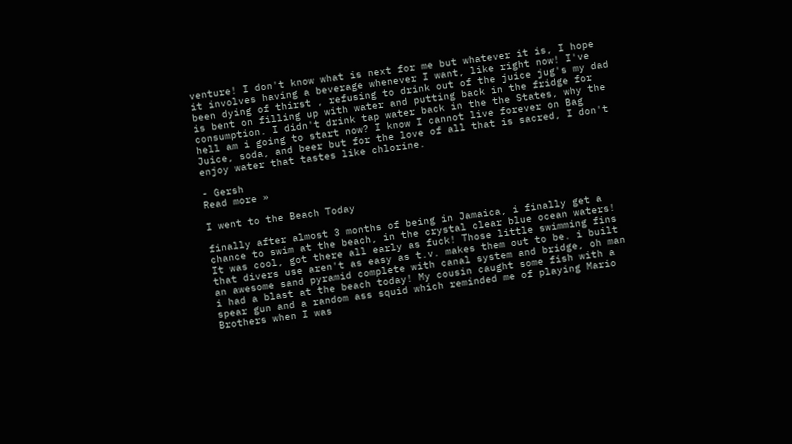venture! I don't know what is next for me but whatever it is, I hope it involves having a beverage whenever I want, like right now! I've been dying of thirst , refusing to drink out of the juice jug's my dad is bent on filling up with water and putting back in the fridge for consumption. I didn't drink tap water back in the the States, why the hell am i going to start now? I know I cannot live forever on Bag Juice, soda, and beer but for the love of all that is sacred, I don't enjoy water that tastes like chlorine.

- Gersh
Read more »

I went to the Beach Today

finally after almost 3 months of being in Jamaica, i finally get a chance to swim at the beach, in the crystal clear blue ocean waters! It was cool, got there all early as fuck! Those little swimming fins that divers use aren't as easy as t.v. makes them out to be. i built an awesome sand pyramid complete with canal system and bridge, oh man i had a blast at the beach today! My cousin caught some fish with a spear gun and a random ass squid which reminded me of playing Mario Brothers when I was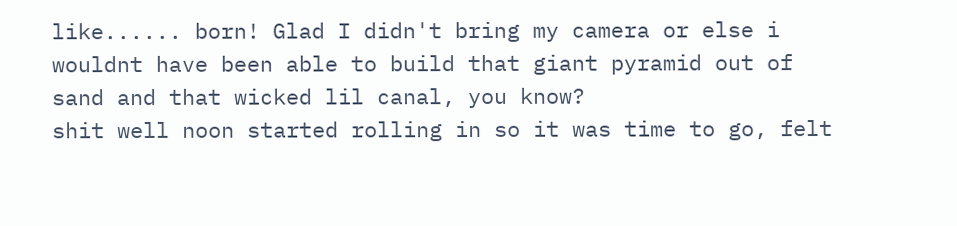like...... born! Glad I didn't bring my camera or else i wouldnt have been able to build that giant pyramid out of sand and that wicked lil canal, you know?
shit well noon started rolling in so it was time to go, felt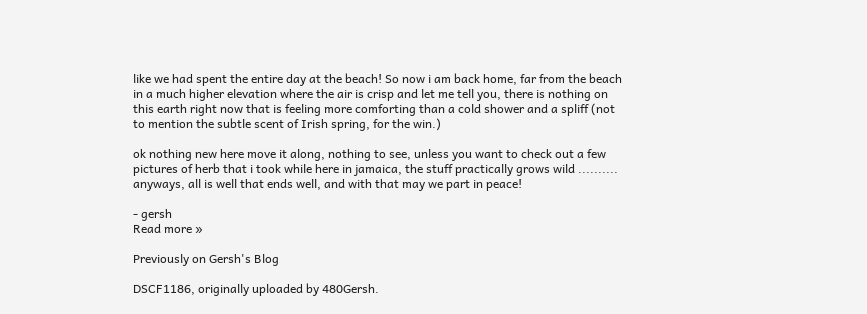like we had spent the entire day at the beach! So now i am back home, far from the beach in a much higher elevation where the air is crisp and let me tell you, there is nothing on this earth right now that is feeling more comforting than a cold shower and a spliff (not to mention the subtle scent of Irish spring, for the win.)

ok nothing new here move it along, nothing to see, unless you want to check out a few pictures of herb that i took while here in jamaica, the stuff practically grows wild ..........
anyways, all is well that ends well, and with that may we part in peace!

- gersh
Read more »

Previously on Gersh's Blog

DSCF1186, originally uploaded by 480Gersh.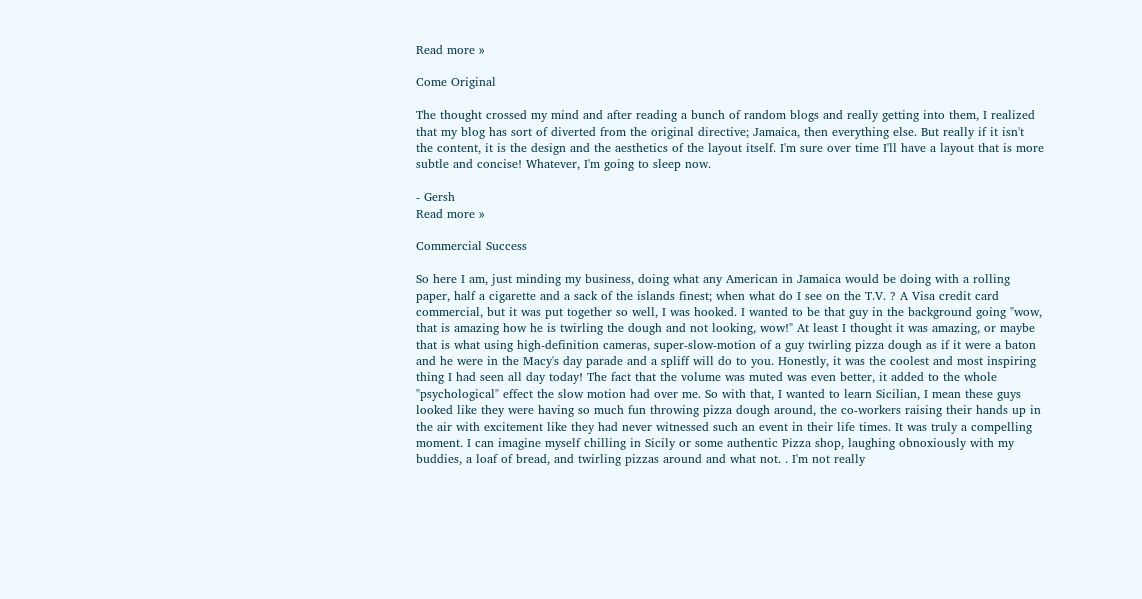Read more »

Come Original

The thought crossed my mind and after reading a bunch of random blogs and really getting into them, I realized that my blog has sort of diverted from the original directive; Jamaica, then everything else. But really if it isn't the content, it is the design and the aesthetics of the layout itself. I'm sure over time I'll have a layout that is more subtle and concise! Whatever, I'm going to sleep now.

- Gersh
Read more »

Commercial Success

So here I am, just minding my business, doing what any American in Jamaica would be doing with a rolling paper, half a cigarette and a sack of the islands finest; when what do I see on the T.V. ? A Visa credit card commercial, but it was put together so well, I was hooked. I wanted to be that guy in the background going "wow, that is amazing how he is twirling the dough and not looking, wow!" At least I thought it was amazing, or maybe that is what using high-definition cameras, super-slow-motion of a guy twirling pizza dough as if it were a baton and he were in the Macy's day parade and a spliff will do to you. Honestly, it was the coolest and most inspiring thing I had seen all day today! The fact that the volume was muted was even better, it added to the whole "psychological" effect the slow motion had over me. So with that, I wanted to learn Sicilian, I mean these guys looked like they were having so much fun throwing pizza dough around, the co-workers raising their hands up in the air with excitement like they had never witnessed such an event in their life times. It was truly a compelling moment. I can imagine myself chilling in Sicily or some authentic Pizza shop, laughing obnoxiously with my buddies, a loaf of bread, and twirling pizzas around and what not. . I'm not really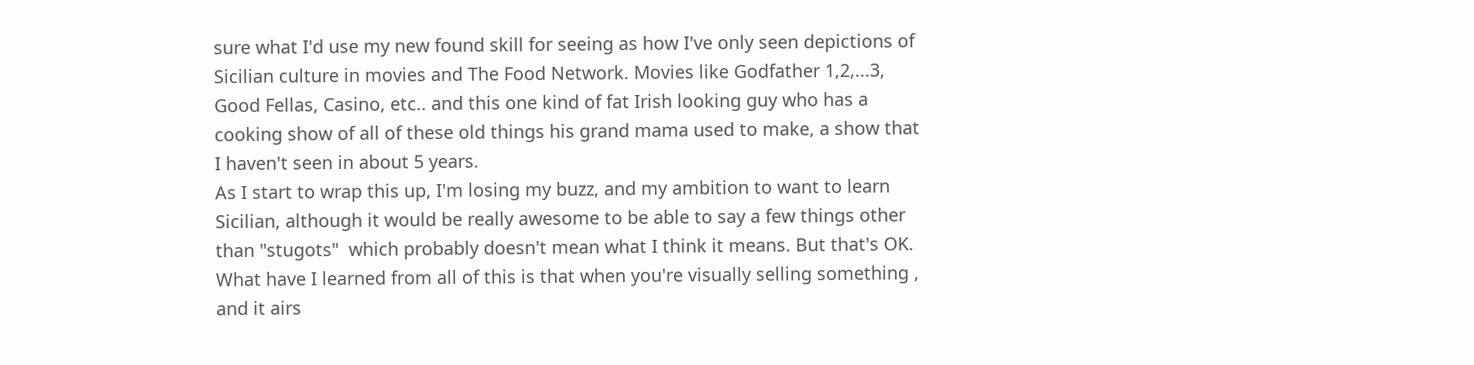sure what I'd use my new found skill for seeing as how I've only seen depictions of Sicilian culture in movies and The Food Network. Movies like Godfather 1,2,...3, Good Fellas, Casino, etc.. and this one kind of fat Irish looking guy who has a cooking show of all of these old things his grand mama used to make, a show that I haven't seen in about 5 years.
As I start to wrap this up, I'm losing my buzz, and my ambition to want to learn Sicilian, although it would be really awesome to be able to say a few things other than "stugots"  which probably doesn't mean what I think it means. But that's OK.
What have I learned from all of this is that when you're visually selling something , and it airs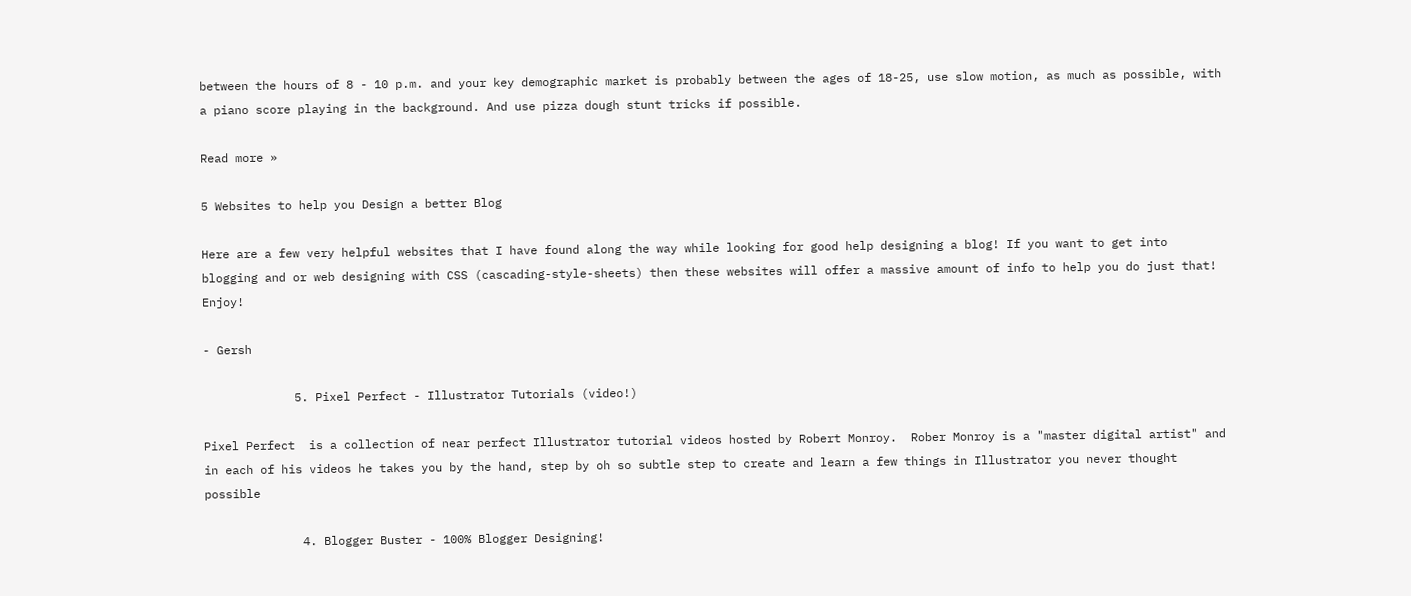between the hours of 8 - 10 p.m. and your key demographic market is probably between the ages of 18-25, use slow motion, as much as possible, with a piano score playing in the background. And use pizza dough stunt tricks if possible.

Read more »

5 Websites to help you Design a better Blog

Here are a few very helpful websites that I have found along the way while looking for good help designing a blog! If you want to get into blogging and or web designing with CSS (cascading-style-sheets) then these websites will offer a massive amount of info to help you do just that! Enjoy!

- Gersh

             5. Pixel Perfect - Illustrator Tutorials (video!)

Pixel Perfect  is a collection of near perfect Illustrator tutorial videos hosted by Robert Monroy.  Rober Monroy is a "master digital artist" and in each of his videos he takes you by the hand, step by oh so subtle step to create and learn a few things in Illustrator you never thought possible

              4. Blogger Buster - 100% Blogger Designing!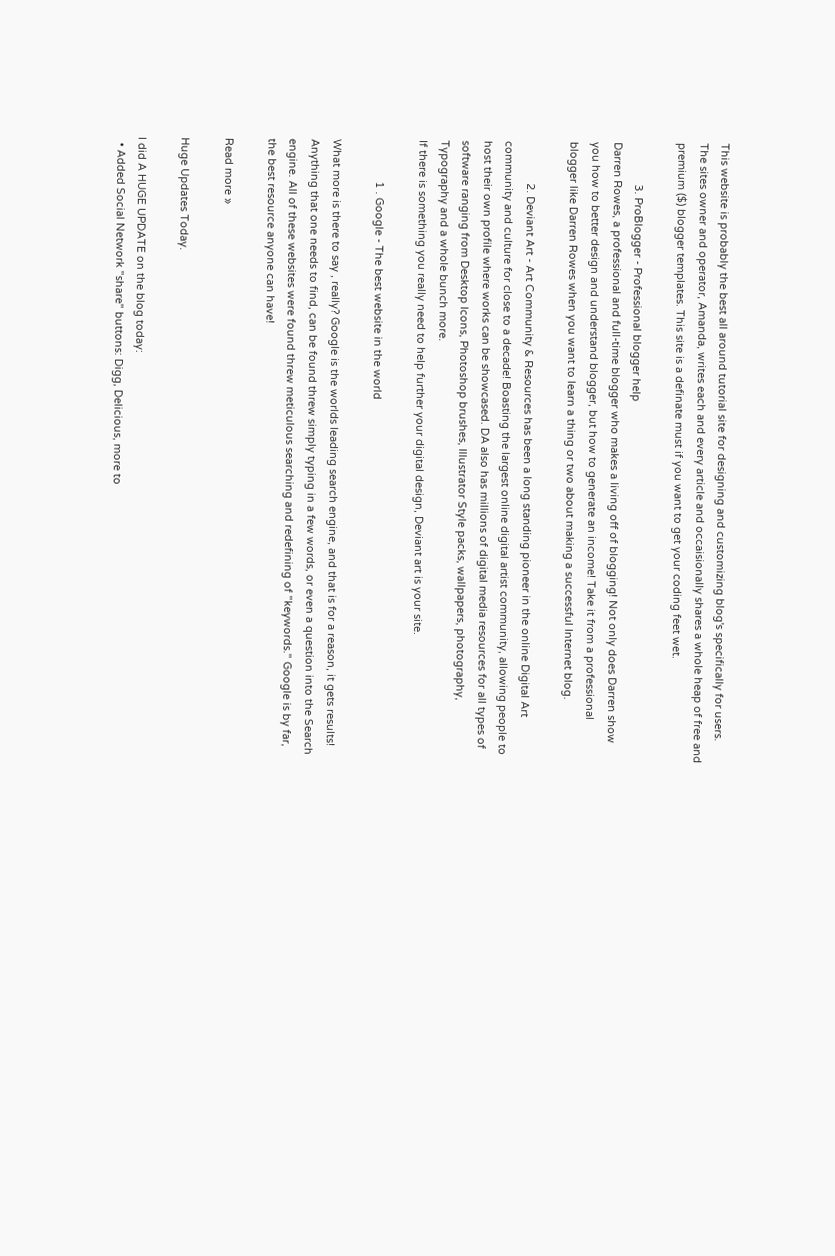This website is probably the best all around tutorial site for designing and customizing blog's specifically for users.  The sites owner and operator, Amanda, writes each and every article and occaisionally shares a whole heap of free and premium ($) blogger templates. This site is a definate must if you want to get your coding feet wet.

              3. ProBlogger - Professional blogger help
Darren Rowes, a professional and full-time blogger who makes a living off of blogging! Not only does Darren show you how to better design and understand blogger, but how to generate an income! Take it from a professional blogger like Darren Rowes when you want to learn a thing or two about making a successful Internet blog.

              2. Deviant Art - Art Community & Resources has been a long standing pioneer in the online Digital Art community and culture for close to a decade! Boasting the largest online digital artist community, allowing people to host their own profile where works can be showcased. DA also has millions of digital media resources for all types of software ranging from Desktop Icons, Photoshop brushes, Illustrator Style packs, wallpapers, photography, Typography and a whole bunch more.
If there is something you really need to help further your digital design, Deviant art is your site.

              1 . Google - The best website in the world

What more is there to say , really? Google is the worlds leading search engine, and that is for a reason, it gets results! Anything that one needs to find, can be found threw simply typing in a few words, or even a question into the Search engine. All of these websites were found threw meticulous searching and redefining of "keywords." Google is by far, the best resource anyone can have!

Read more »

Huge Updates Today.

I did A HUGE UPDATE on the blog today:
  • Added Social Network "share" buttons: Digg, Delicious, more to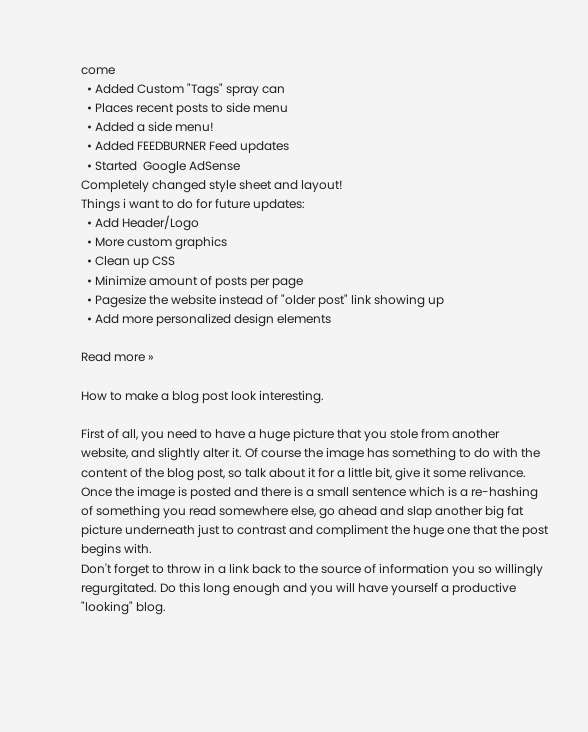come
  • Added Custom "Tags" spray can
  • Places recent posts to side menu
  • Added a side menu!
  • Added FEEDBURNER Feed updates
  • Started  Google AdSense
Completely changed style sheet and layout!
Things i want to do for future updates:
  • Add Header/Logo
  • More custom graphics
  • Clean up CSS
  • Minimize amount of posts per page
  • Pagesize the website instead of "older post" link showing up
  • Add more personalized design elements

Read more »

How to make a blog post look interesting.

First of all, you need to have a huge picture that you stole from another website, and slightly alter it. Of course the image has something to do with the content of the blog post, so talk about it for a little bit, give it some relivance. Once the image is posted and there is a small sentence which is a re-hashing of something you read somewhere else, go ahead and slap another big fat picture underneath just to contrast and compliment the huge one that the post begins with.
Don't forget to throw in a link back to the source of information you so willingly regurgitated. Do this long enough and you will have yourself a productive "looking" blog.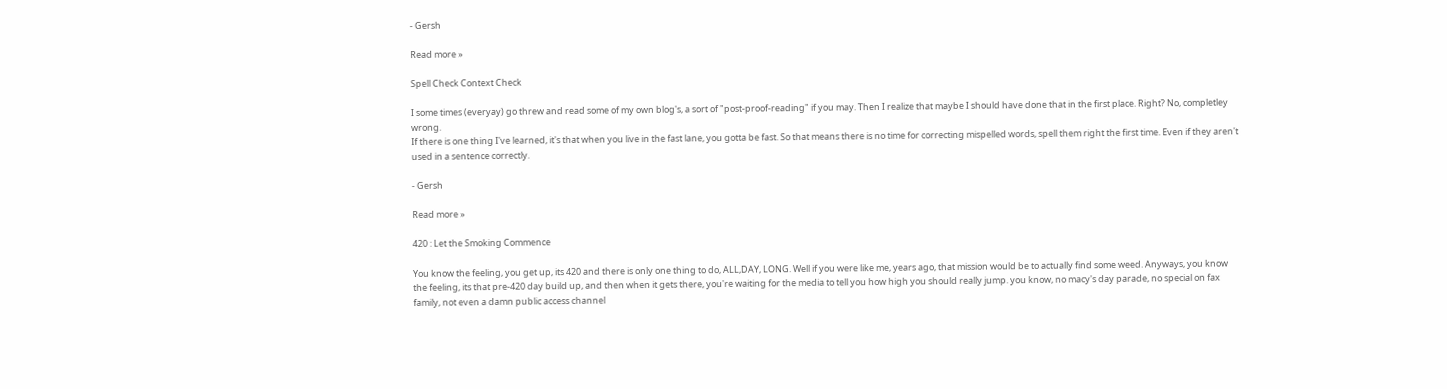- Gersh

Read more »

Spell Check Context Check

I some times (everyay) go threw and read some of my own blog's, a sort of "post-proof-reading" if you may. Then I realize that maybe I should have done that in the first place. Right? No, completley wrong.
If there is one thing I've learned, it's that when you live in the fast lane, you gotta be fast. So that means there is no time for correcting mispelled words, spell them right the first time. Even if they aren't used in a sentence correctly.

- Gersh

Read more »

420 : Let the Smoking Commence

You know the feeling, you get up, its 420 and there is only one thing to do, ALL,DAY, LONG. Well if you were like me, years ago, that mission would be to actually find some weed. Anyways, you know the feeling, its that pre-420 day build up, and then when it gets there, you're waiting for the media to tell you how high you should really jump. you know, no macy's day parade, no special on fax family, not even a damn public access channel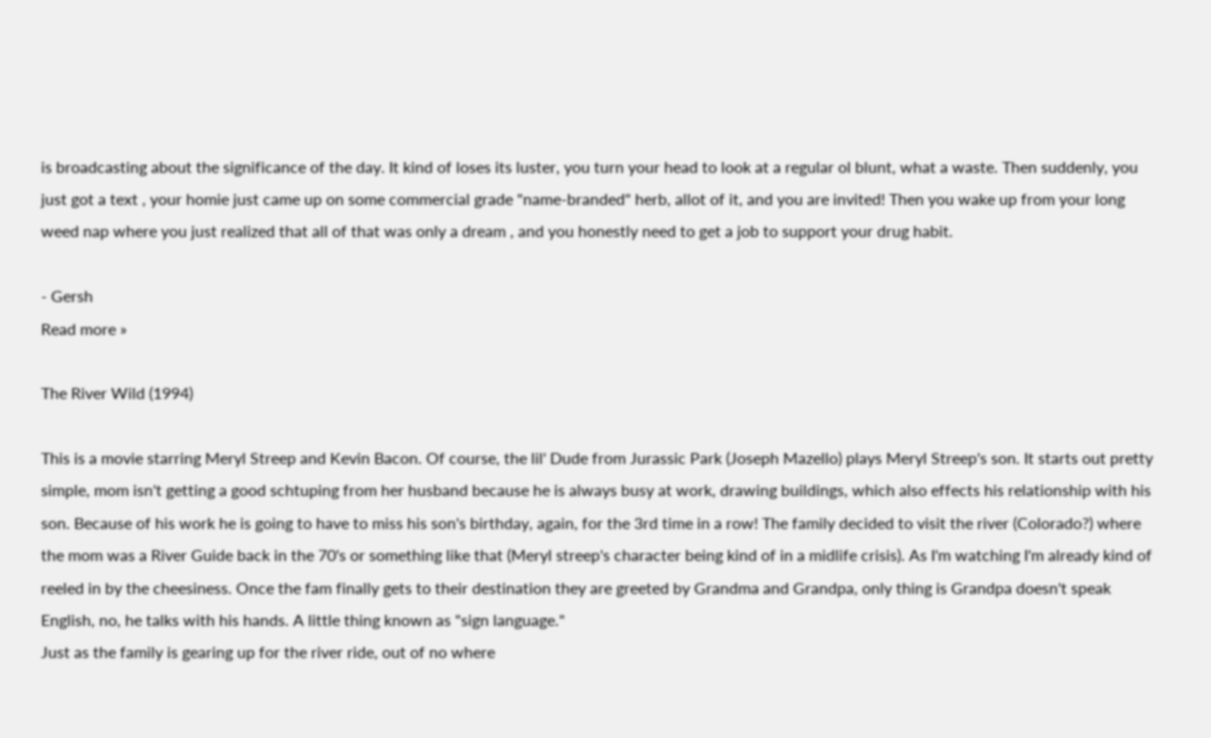is broadcasting about the significance of the day. It kind of loses its luster, you turn your head to look at a regular ol blunt, what a waste. Then suddenly, you just got a text , your homie just came up on some commercial grade "name-branded" herb, allot of it, and you are invited! Then you wake up from your long weed nap where you just realized that all of that was only a dream , and you honestly need to get a job to support your drug habit.

- Gersh
Read more »

The River Wild (1994)

This is a movie starring Meryl Streep and Kevin Bacon. Of course, the lil' Dude from Jurassic Park (Joseph Mazello) plays Meryl Streep's son. It starts out pretty simple, mom isn't getting a good schtuping from her husband because he is always busy at work, drawing buildings, which also effects his relationship with his son. Because of his work he is going to have to miss his son's birthday, again, for the 3rd time in a row! The family decided to visit the river (Colorado?) where the mom was a River Guide back in the 70's or something like that (Meryl streep's character being kind of in a midlife crisis). As I'm watching I'm already kind of reeled in by the cheesiness. Once the fam finally gets to their destination they are greeted by Grandma and Grandpa, only thing is Grandpa doesn't speak English, no, he talks with his hands. A little thing known as "sign language."
Just as the family is gearing up for the river ride, out of no where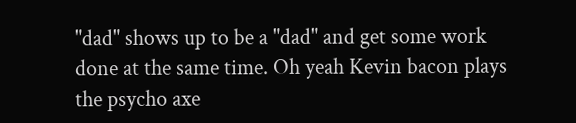"dad" shows up to be a "dad" and get some work done at the same time. Oh yeah Kevin bacon plays the psycho axe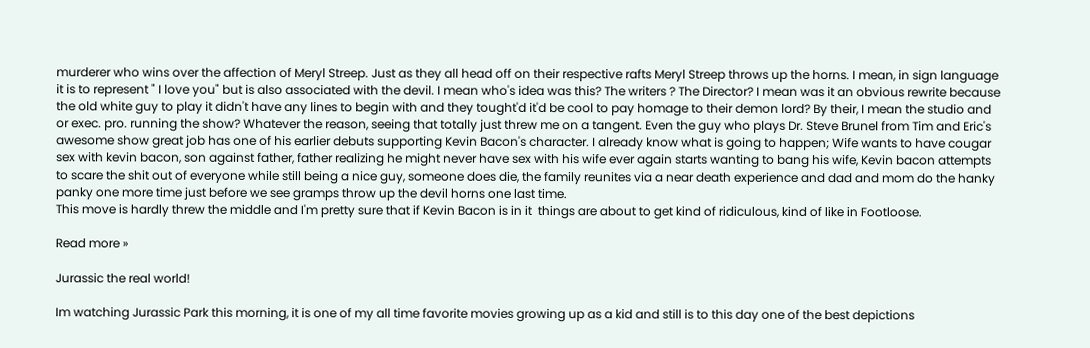murderer who wins over the affection of Meryl Streep. Just as they all head off on their respective rafts Meryl Streep throws up the horns. I mean, in sign language it is to represent " I love you" but is also associated with the devil. I mean who's idea was this? The writers ? The Director? I mean was it an obvious rewrite because the old white guy to play it didn't have any lines to begin with and they tought'd it'd be cool to pay homage to their demon lord? By their, I mean the studio and or exec. pro. running the show? Whatever the reason, seeing that totally just threw me on a tangent. Even the guy who plays Dr. Steve Brunel from Tim and Eric's awesome show great job has one of his earlier debuts supporting Kevin Bacon's character. I already know what is going to happen; Wife wants to have cougar sex with kevin bacon, son against father, father realizing he might never have sex with his wife ever again starts wanting to bang his wife, Kevin bacon attempts to scare the shit out of everyone while still being a nice guy, someone does die, the family reunites via a near death experience and dad and mom do the hanky panky one more time just before we see gramps throw up the devil horns one last time.
This move is hardly threw the middle and I'm pretty sure that if Kevin Bacon is in it  things are about to get kind of ridiculous, kind of like in Footloose.

Read more »

Jurassic the real world!

Im watching Jurassic Park this morning, it is one of my all time favorite movies growing up as a kid and still is to this day one of the best depictions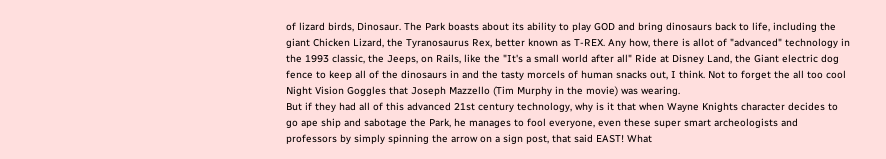of lizard birds, Dinosaur. The Park boasts about its ability to play GOD and bring dinosaurs back to life, including the giant Chicken Lizard, the Tyranosaurus Rex, better known as T-REX. Any how, there is allot of "advanced" technology in the 1993 classic, the Jeeps, on Rails, like the "It's a small world after all" Ride at Disney Land, the Giant electric dog fence to keep all of the dinosaurs in and the tasty morcels of human snacks out, I think. Not to forget the all too cool Night Vision Goggles that Joseph Mazzello (Tim Murphy in the movie) was wearing.
But if they had all of this advanced 21st century technology, why is it that when Wayne Knights character decides to go ape ship and sabotage the Park, he manages to fool everyone, even these super smart archeologists and professors by simply spinning the arrow on a sign post, that said EAST! What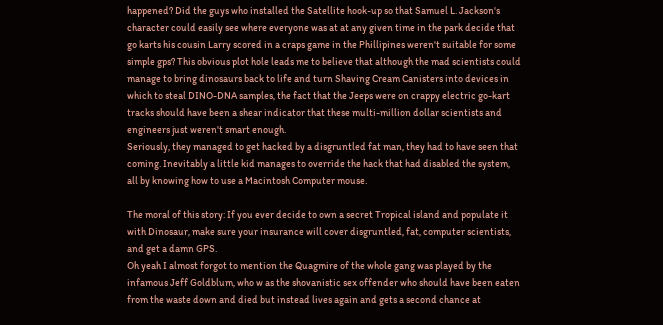happened? Did the guys who installed the Satellite hook-up so that Samuel L. Jackson's character could easily see where everyone was at at any given time in the park decide that go karts his cousin Larry scored in a craps game in the Phillipines weren't suitable for some simple gps? This obvious plot hole leads me to believe that although the mad scientists could manage to bring dinosaurs back to life and turn Shaving Cream Canisters into devices in which to steal DINO-DNA samples, the fact that the Jeeps were on crappy electric go-kart tracks should have been a shear indicator that these multi-million dollar scientists and engineers just weren't smart enough.
Seriously, they managed to get hacked by a disgruntled fat man, they had to have seen that coming. Inevitably a little kid manages to override the hack that had disabled the system, all by knowing how to use a Macintosh Computer mouse.

The moral of this story: If you ever decide to own a secret Tropical island and populate it with Dinosaur, make sure your insurance will cover disgruntled, fat, computer scientists, and get a damn GPS.
Oh yeah I almost forgot to mention the Quagmire of the whole gang was played by the infamous Jeff Goldblum, who w as the shovanistic sex offender who should have been eaten from the waste down and died but instead lives again and gets a second chance at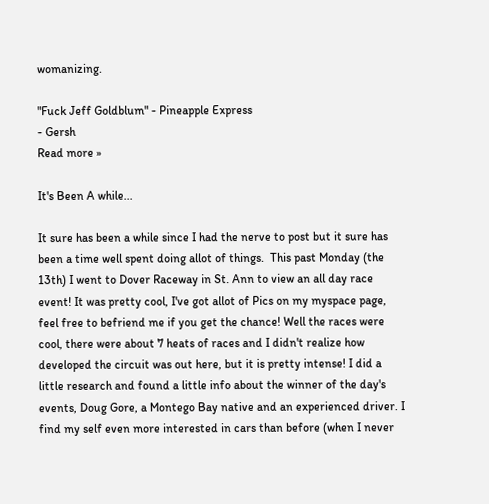womanizing.

"Fuck Jeff Goldblum" - Pineapple Express
- Gersh
Read more »

It's Been A while...

It sure has been a while since I had the nerve to post but it sure has been a time well spent doing allot of things.  This past Monday (the 13th) I went to Dover Raceway in St. Ann to view an all day race event! It was pretty cool, I've got allot of Pics on my myspace page, feel free to befriend me if you get the chance! Well the races were cool, there were about 7 heats of races and I didn't realize how developed the circuit was out here, but it is pretty intense! I did a little research and found a little info about the winner of the day's events, Doug Gore, a Montego Bay native and an experienced driver. I find my self even more interested in cars than before (when I never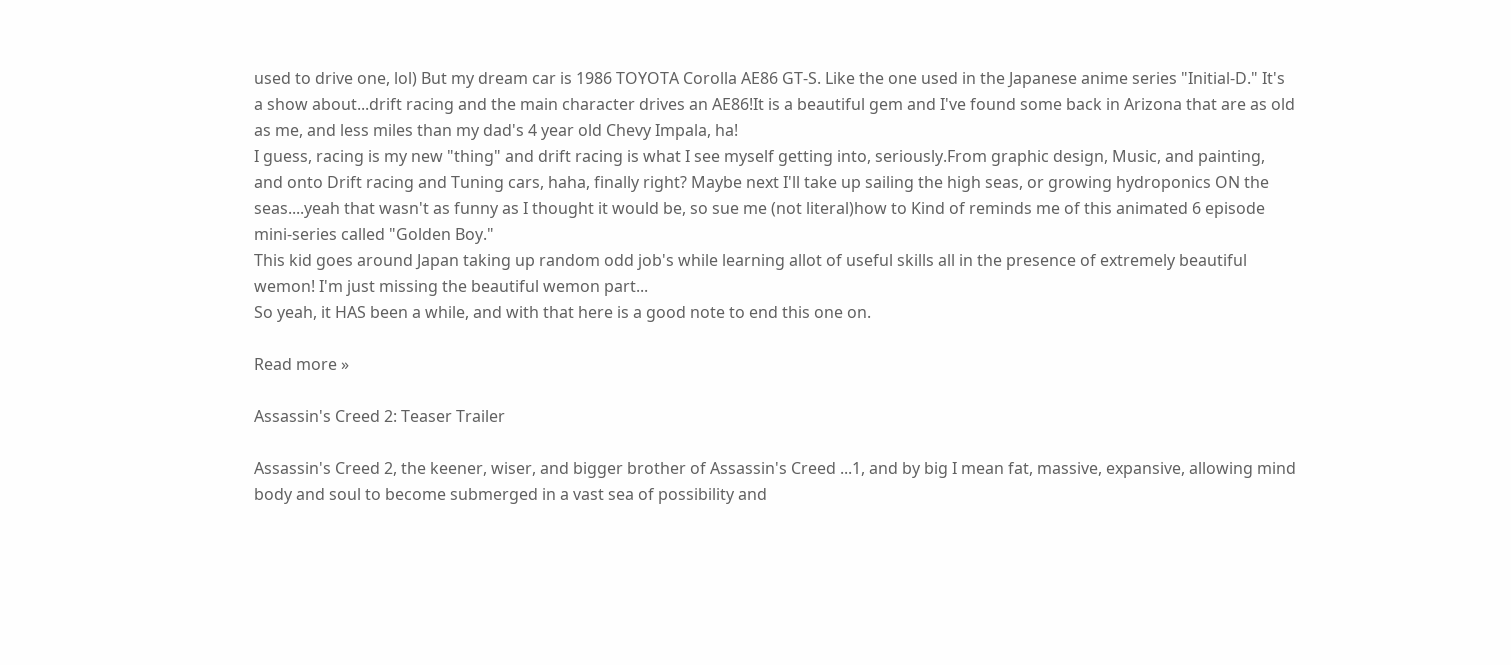used to drive one, lol) But my dream car is 1986 TOYOTA Corolla AE86 GT-S. Like the one used in the Japanese anime series "Initial-D." It's a show about...drift racing and the main character drives an AE86!It is a beautiful gem and I've found some back in Arizona that are as old as me, and less miles than my dad's 4 year old Chevy Impala, ha!
I guess, racing is my new "thing" and drift racing is what I see myself getting into, seriously.From graphic design, Music, and painting, and onto Drift racing and Tuning cars, haha, finally right? Maybe next I'll take up sailing the high seas, or growing hydroponics ON the seas....yeah that wasn't as funny as I thought it would be, so sue me (not literal)how to Kind of reminds me of this animated 6 episode mini-series called "Golden Boy."
This kid goes around Japan taking up random odd job's while learning allot of useful skills all in the presence of extremely beautiful wemon! I'm just missing the beautiful wemon part...
So yeah, it HAS been a while, and with that here is a good note to end this one on.

Read more »

Assassin's Creed 2: Teaser Trailer

Assassin's Creed 2, the keener, wiser, and bigger brother of Assassin's Creed ...1, and by big I mean fat, massive, expansive, allowing mind body and soul to become submerged in a vast sea of possibility and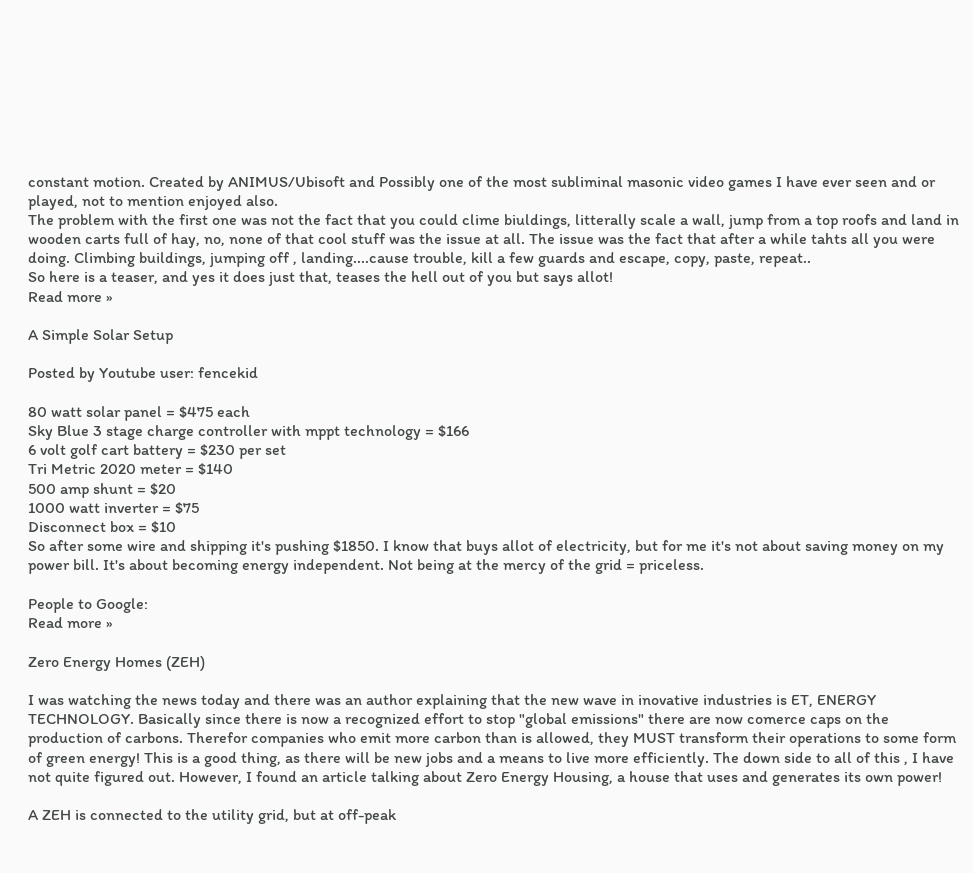constant motion. Created by ANIMUS/Ubisoft and Possibly one of the most subliminal masonic video games I have ever seen and or played, not to mention enjoyed also.
The problem with the first one was not the fact that you could clime biuldings, litterally scale a wall, jump from a top roofs and land in wooden carts full of hay, no, none of that cool stuff was the issue at all. The issue was the fact that after a while tahts all you were doing. Climbing buildings, jumping off , landing....cause trouble, kill a few guards and escape, copy, paste, repeat..
So here is a teaser, and yes it does just that, teases the hell out of you but says allot!
Read more »

A Simple Solar Setup

Posted by Youtube user: fencekid

80 watt solar panel = $475 each
Sky Blue 3 stage charge controller with mppt technology = $166
6 volt golf cart battery = $230 per set
Tri Metric 2020 meter = $140
500 amp shunt = $20
1000 watt inverter = $75
Disconnect box = $10
So after some wire and shipping it's pushing $1850. I know that buys allot of electricity, but for me it's not about saving money on my power bill. It's about becoming energy independent. Not being at the mercy of the grid = priceless.

People to Google:
Read more »

Zero Energy Homes (ZEH)

I was watching the news today and there was an author explaining that the new wave in inovative industries is ET, ENERGY TECHNOLOGY. Basically since there is now a recognized effort to stop "global emissions" there are now comerce caps on the production of carbons. Therefor companies who emit more carbon than is allowed, they MUST transform their operations to some form of green energy! This is a good thing, as there will be new jobs and a means to live more efficiently. The down side to all of this , I have not quite figured out. However, I found an article talking about Zero Energy Housing, a house that uses and generates its own power!

A ZEH is connected to the utility grid, but at off-peak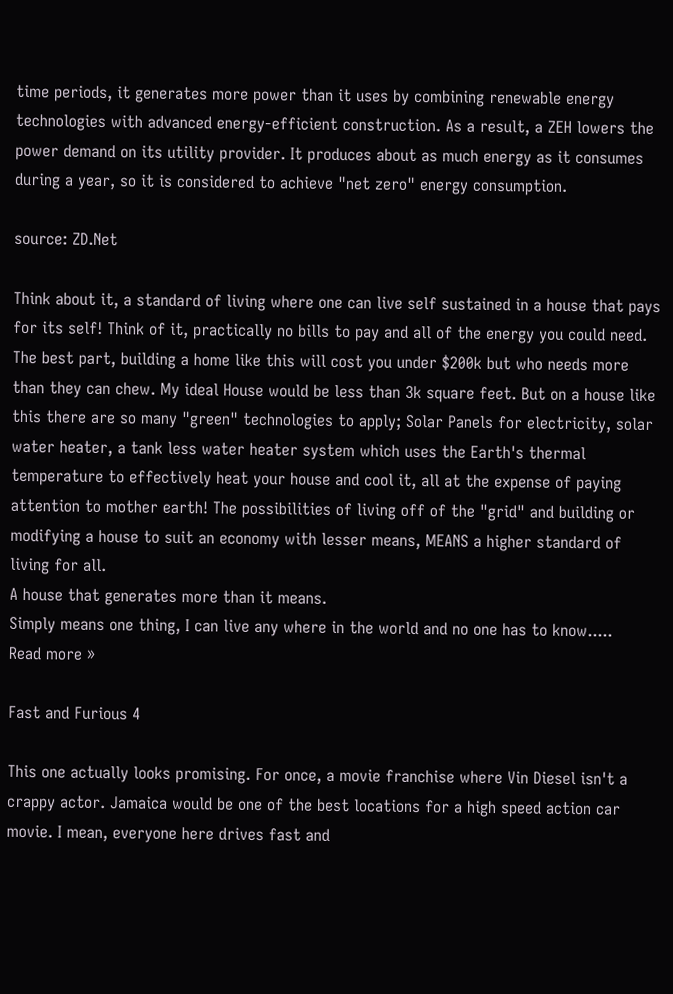time periods, it generates more power than it uses by combining renewable energy technologies with advanced energy-efficient construction. As a result, a ZEH lowers the power demand on its utility provider. It produces about as much energy as it consumes during a year, so it is considered to achieve "net zero" energy consumption.

source: ZD.Net

Think about it, a standard of living where one can live self sustained in a house that pays for its self! Think of it, practically no bills to pay and all of the energy you could need. The best part, building a home like this will cost you under $200k but who needs more than they can chew. My ideal House would be less than 3k square feet. But on a house like this there are so many "green" technologies to apply; Solar Panels for electricity, solar water heater, a tank less water heater system which uses the Earth's thermal temperature to effectively heat your house and cool it, all at the expense of paying attention to mother earth! The possibilities of living off of the "grid" and building or modifying a house to suit an economy with lesser means, MEANS a higher standard of living for all.
A house that generates more than it means.
Simply means one thing, I can live any where in the world and no one has to know.....
Read more »

Fast and Furious 4

This one actually looks promising. For once, a movie franchise where Vin Diesel isn't a crappy actor. Jamaica would be one of the best locations for a high speed action car movie. I mean, everyone here drives fast and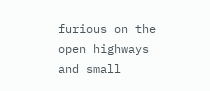furious on the open highways and small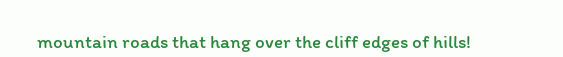mountain roads that hang over the cliff edges of hills!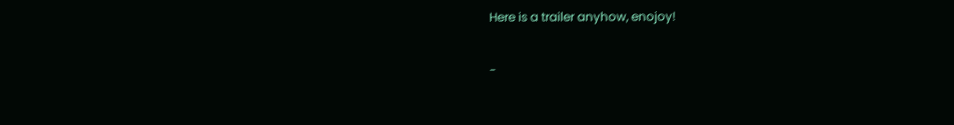Here is a trailer anyhow, enojoy!

-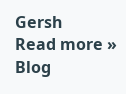Gersh
Read more »
Blog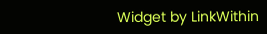Widget by LinkWithin